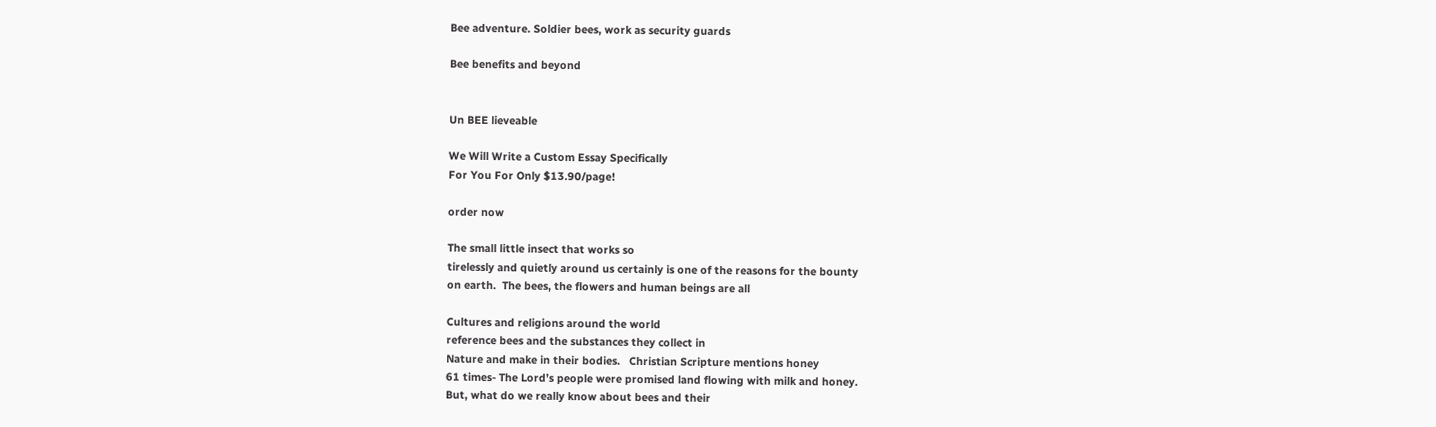Bee adventure. Soldier bees, work as security guards

Bee benefits and beyond


Un BEE lieveable

We Will Write a Custom Essay Specifically
For You For Only $13.90/page!

order now

The small little insect that works so
tirelessly and quietly around us certainly is one of the reasons for the bounty
on earth.  The bees, the flowers and human beings are all

Cultures and religions around the world
reference bees and the substances they collect in
Nature and make in their bodies.   Christian Scripture mentions honey
61 times- The Lord’s people were promised land flowing with milk and honey.
But, what do we really know about bees and their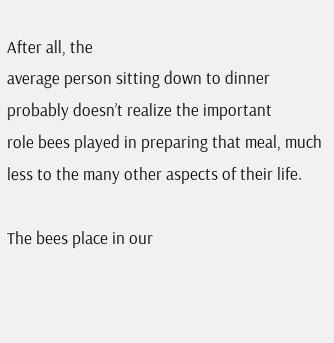After all, the
average person sitting down to dinner probably doesn’t realize the important
role bees played in preparing that meal, much
less to the many other aspects of their life.

The bees place in our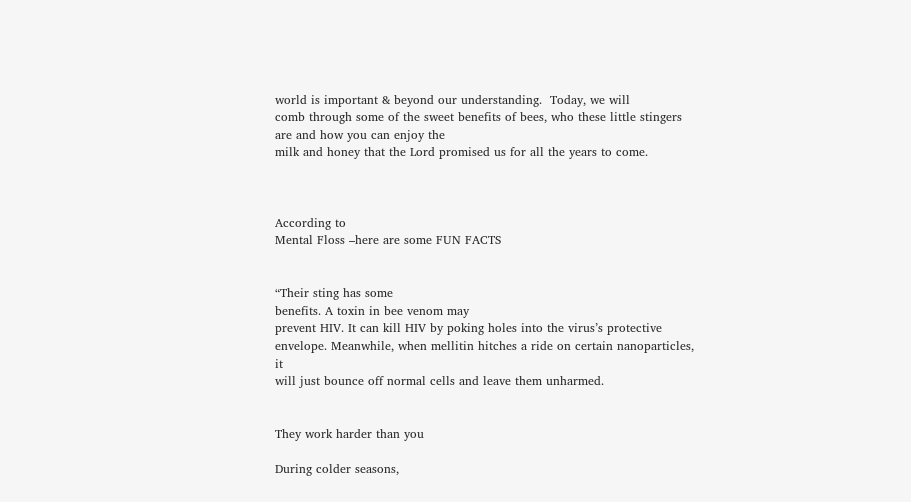world is important & beyond our understanding.  Today, we will
comb through some of the sweet benefits of bees, who these little stingers are and how you can enjoy the
milk and honey that the Lord promised us for all the years to come.



According to
Mental Floss –here are some FUN FACTS


“Their sting has some
benefits. A toxin in bee venom may
prevent HIV. It can kill HIV by poking holes into the virus’s protective
envelope. Meanwhile, when mellitin hitches a ride on certain nanoparticles, it
will just bounce off normal cells and leave them unharmed.


They work harder than you

During colder seasons,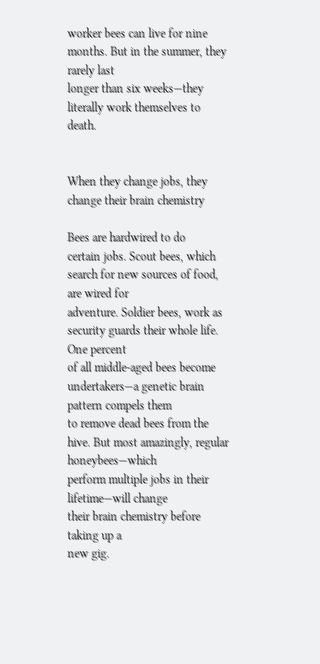worker bees can live for nine months. But in the summer, they rarely last
longer than six weeks—they literally work themselves to death.


When they change jobs, they change their brain chemistry

Bees are hardwired to do
certain jobs. Scout bees, which search for new sources of food, are wired for
adventure. Soldier bees, work as security guards their whole life. One percent
of all middle-aged bees become undertakers—a genetic brain pattern compels them
to remove dead bees from the hive. But most amazingly, regular honeybees—which
perform multiple jobs in their lifetime—will change
their brain chemistry before taking up a
new gig.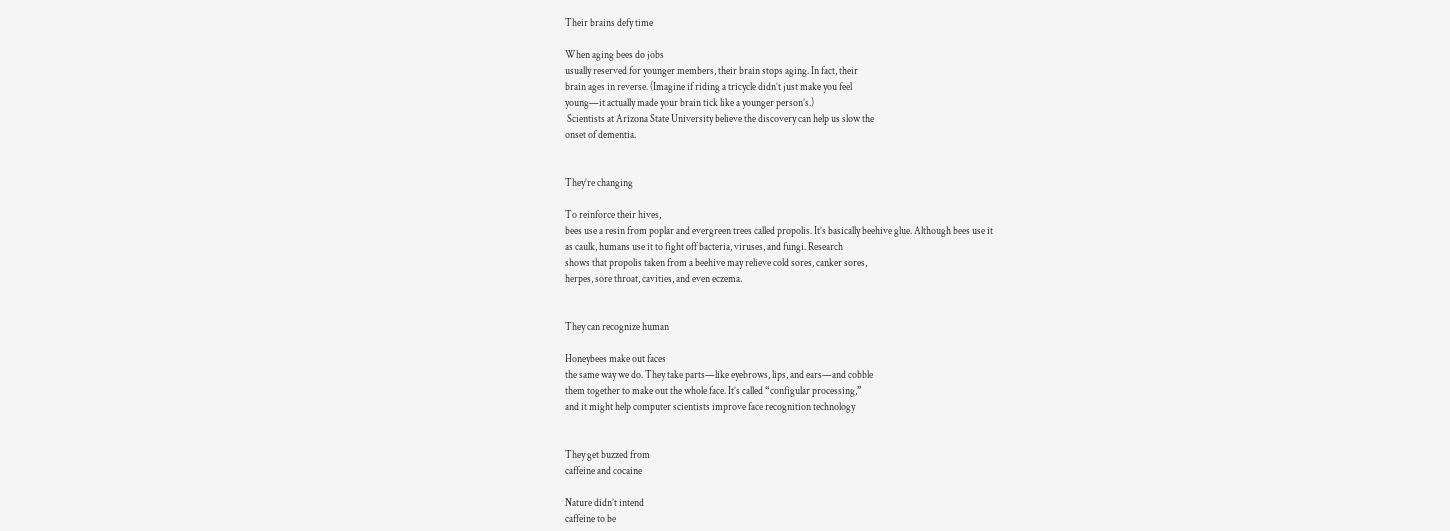Their brains defy time

When aging bees do jobs
usually reserved for younger members, their brain stops aging. In fact, their
brain ages in reverse. (Imagine if riding a tricycle didn’t just make you feel
young—it actually made your brain tick like a younger person’s.)
 Scientists at Arizona State University believe the discovery can help us slow the
onset of dementia.


They’re changing

To reinforce their hives,
bees use a resin from poplar and evergreen trees called propolis. It’s basically beehive glue. Although bees use it
as caulk, humans use it to fight off bacteria, viruses, and fungi. Research
shows that propolis taken from a beehive may relieve cold sores, canker sores,
herpes, sore throat, cavities, and even eczema.


They can recognize human

Honeybees make out faces
the same way we do. They take parts—like eyebrows, lips, and ears—and cobble
them together to make out the whole face. It’s called “configular processing,”
and it might help computer scientists improve face recognition technology


They get buzzed from
caffeine and cocaine

Nature didn’t intend
caffeine to be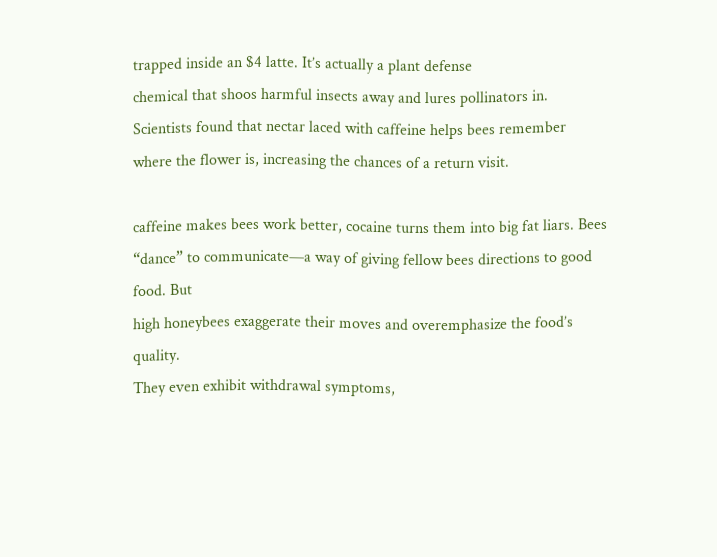trapped inside an $4 latte. It’s actually a plant defense
chemical that shoos harmful insects away and lures pollinators in.
Scientists found that nectar laced with caffeine helps bees remember
where the flower is, increasing the chances of a return visit.

caffeine makes bees work better, cocaine turns them into big fat liars. Bees
“dance” to communicate—a way of giving fellow bees directions to good food. But
high honeybees exaggerate their moves and overemphasize the food’s quality.
They even exhibit withdrawal symptoms,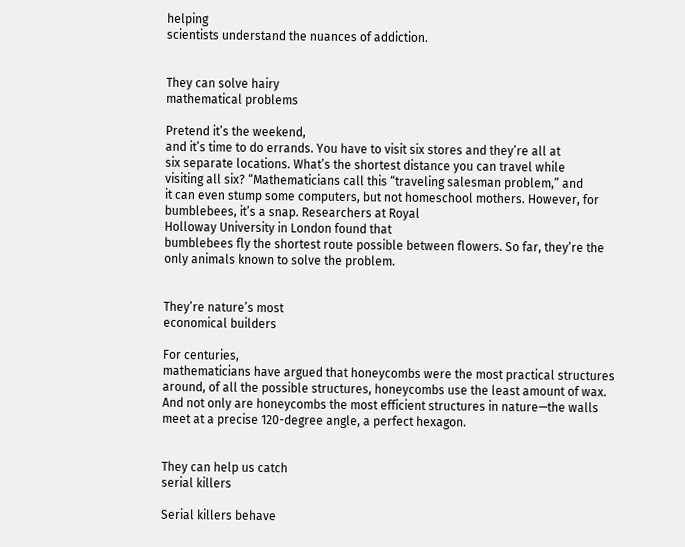helping
scientists understand the nuances of addiction.


They can solve hairy
mathematical problems

Pretend it’s the weekend,
and it’s time to do errands. You have to visit six stores and they’re all at
six separate locations. What’s the shortest distance you can travel while
visiting all six? “Mathematicians call this “traveling salesman problem,” and
it can even stump some computers, but not homeschool mothers. However, for
bumblebees, it’s a snap. Researchers at Royal
Holloway University in London found that
bumblebees fly the shortest route possible between flowers. So far, they’re the
only animals known to solve the problem.


They’re nature’s most
economical builders

For centuries,
mathematicians have argued that honeycombs were the most practical structures
around, of all the possible structures, honeycombs use the least amount of wax.
And not only are honeycombs the most efficient structures in nature—the walls
meet at a precise 120-degree angle, a perfect hexagon.


They can help us catch
serial killers

Serial killers behave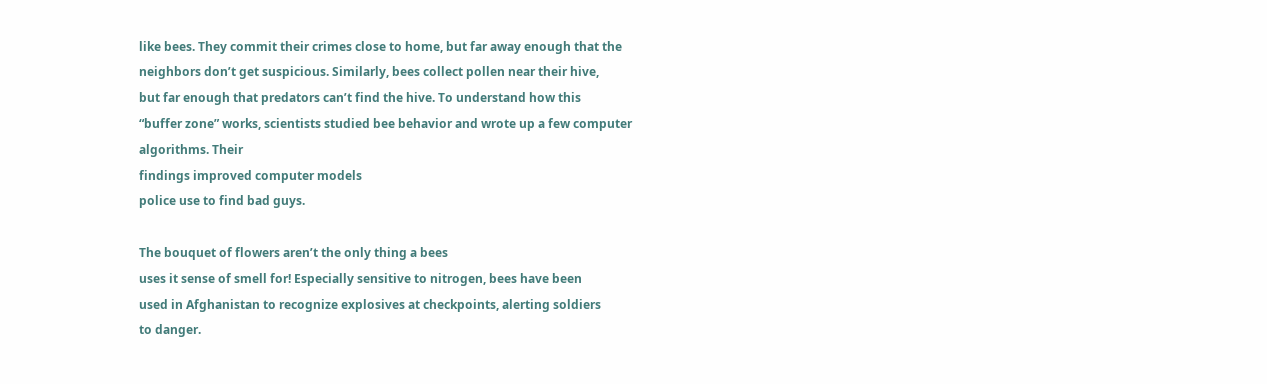like bees. They commit their crimes close to home, but far away enough that the
neighbors don’t get suspicious. Similarly, bees collect pollen near their hive,
but far enough that predators can’t find the hive. To understand how this
“buffer zone” works, scientists studied bee behavior and wrote up a few computer
algorithms. Their
findings improved computer models
police use to find bad guys.

The bouquet of flowers aren’t the only thing a bees
uses it sense of smell for! Especially sensitive to nitrogen, bees have been
used in Afghanistan to recognize explosives at checkpoints, alerting soldiers
to danger.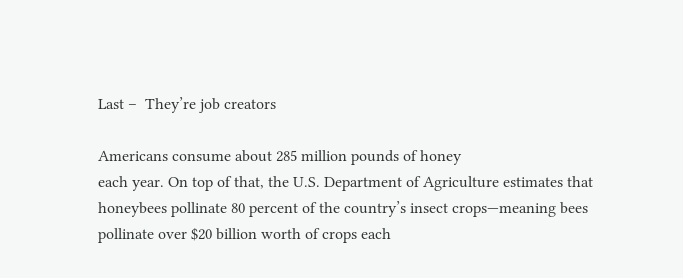Last –  They’re job creators

Americans consume about 285 million pounds of honey
each year. On top of that, the U.S. Department of Agriculture estimates that
honeybees pollinate 80 percent of the country’s insect crops—meaning bees
pollinate over $20 billion worth of crops each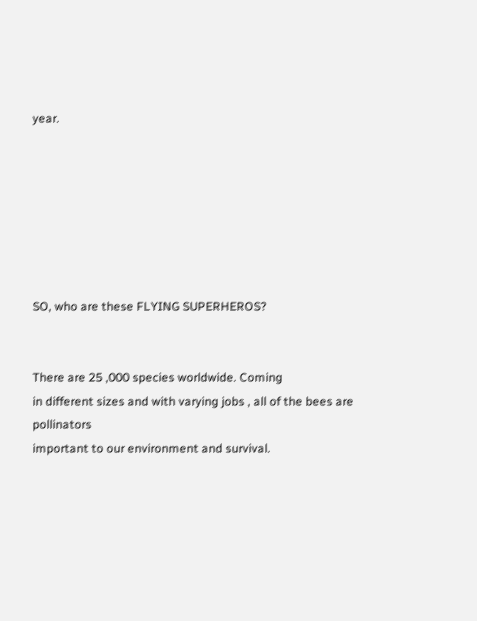year.







SO, who are these FLYING SUPERHEROS?


There are 25 ,000 species worldwide. Coming
in different sizes and with varying jobs , all of the bees are pollinators
important to our environment and survival.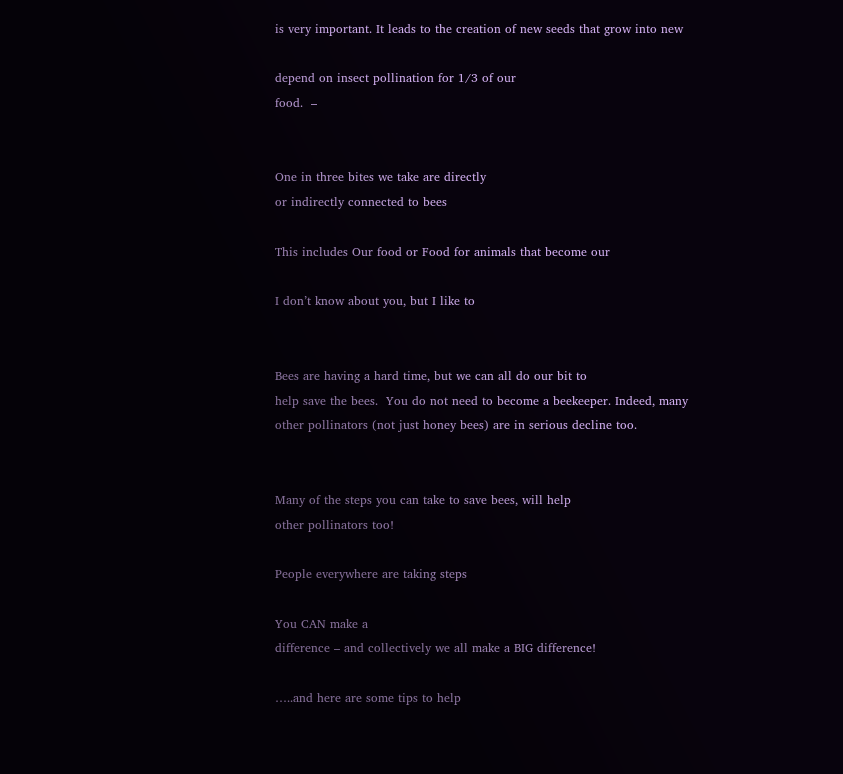is very important. It leads to the creation of new seeds that grow into new

depend on insect pollination for 1/3 of our
food.  –


One in three bites we take are directly
or indirectly connected to bees

This includes Our food or Food for animals that become our

I don’t know about you, but I like to


Bees are having a hard time, but we can all do our bit to
help save the bees.  You do not need to become a beekeeper. Indeed, many
other pollinators (not just honey bees) are in serious decline too.


Many of the steps you can take to save bees, will help
other pollinators too!

People everywhere are taking steps

You CAN make a
difference – and collectively we all make a BIG difference!

…..and here are some tips to help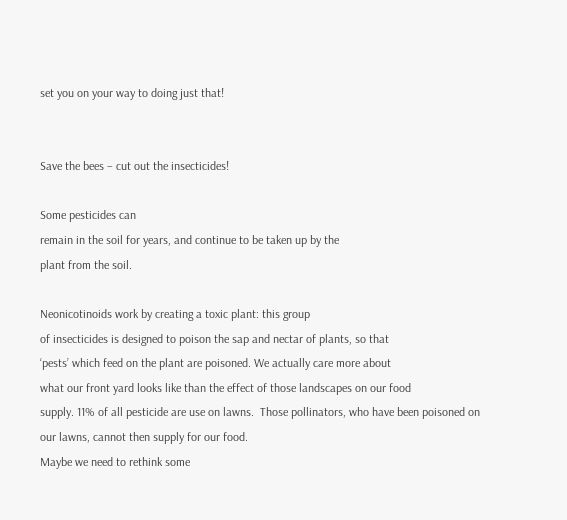set you on your way to doing just that!


Save the bees – cut out the insecticides!

Some pesticides can
remain in the soil for years, and continue to be taken up by the
plant from the soil.

Neonicotinoids work by creating a toxic plant: this group
of insecticides is designed to poison the sap and nectar of plants, so that
‘pests’ which feed on the plant are poisoned. We actually care more about
what our front yard looks like than the effect of those landscapes on our food
supply. 11% of all pesticide are use on lawns.  Those pollinators, who have been poisoned on
our lawns, cannot then supply for our food.
Maybe we need to rethink some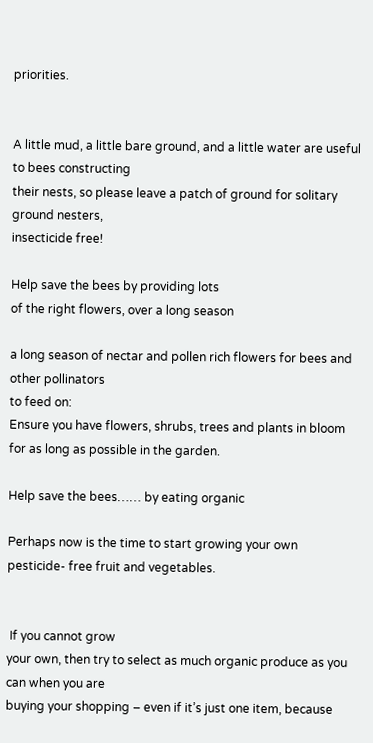priorities.


A little mud, a little bare ground, and a little water are useful to bees constructing
their nests, so please leave a patch of ground for solitary ground nesters,
insecticide free!

Help save the bees by providing lots
of the right flowers, over a long season

a long season of nectar and pollen rich flowers for bees and other pollinators
to feed on:
Ensure you have flowers, shrubs, trees and plants in bloom
for as long as possible in the garden.

Help save the bees…… by eating organic

Perhaps now is the time to start growing your own
pesticide- free fruit and vegetables.


 If you cannot grow
your own, then try to select as much organic produce as you can when you are
buying your shopping – even if it’s just one item, because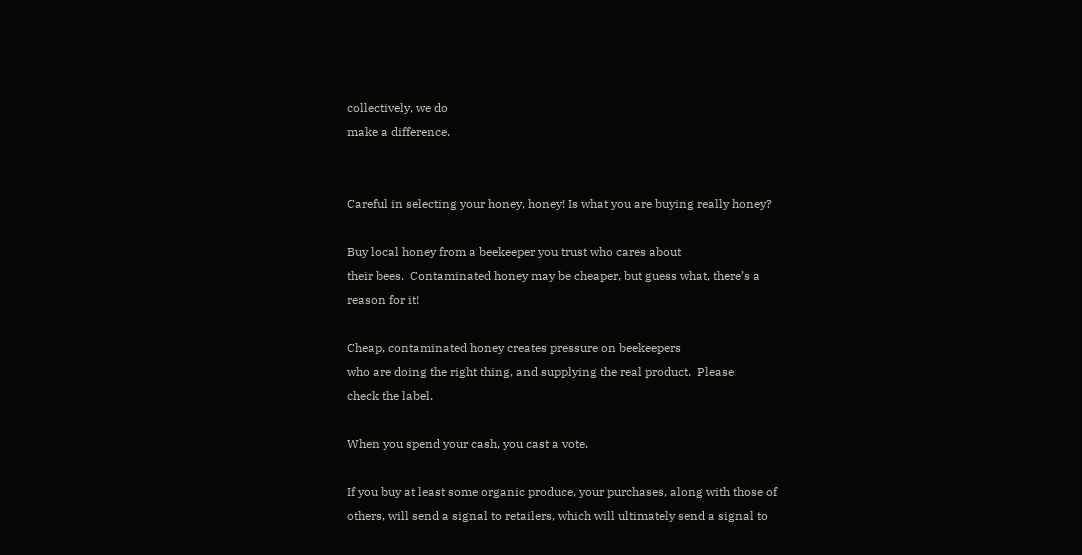collectively, we do
make a difference.


Careful in selecting your honey, honey! Is what you are buying really honey?

Buy local honey from a beekeeper you trust who cares about
their bees.  Contaminated honey may be cheaper, but guess what, there’s a
reason for it!

Cheap, contaminated honey creates pressure on beekeepers
who are doing the right thing, and supplying the real product.  Please
check the label.

When you spend your cash, you cast a vote.

If you buy at least some organic produce, your purchases, along with those of
others, will send a signal to retailers, which will ultimately send a signal to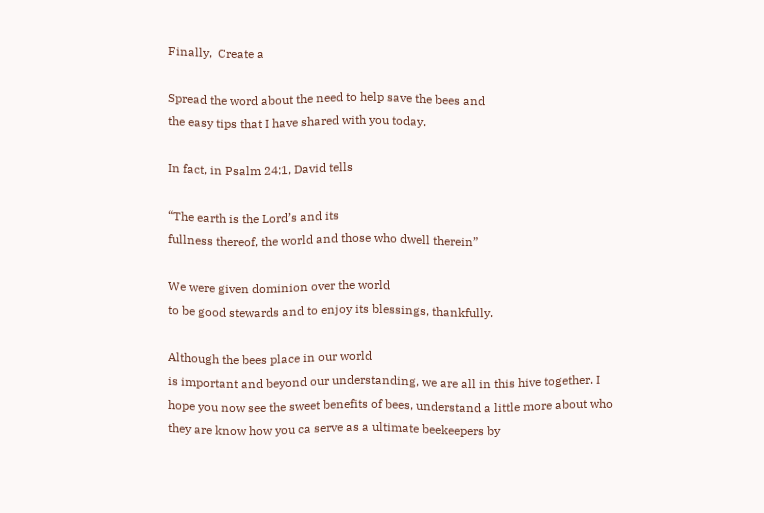Finally,  Create a

Spread the word about the need to help save the bees and
the easy tips that I have shared with you today.

In fact, in Psalm 24:1, David tells

“The earth is the Lord’s and its
fullness thereof, the world and those who dwell therein”

We were given dominion over the world
to be good stewards and to enjoy its blessings, thankfully.

Although the bees place in our world
is important and beyond our understanding, we are all in this hive together. I
hope you now see the sweet benefits of bees, understand a little more about who
they are know how you ca serve as a ultimate beekeepers by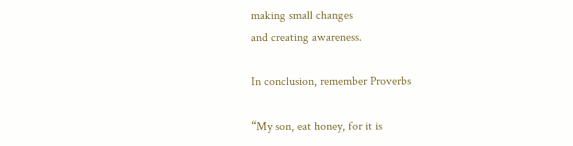making small changes
and creating awareness.

In conclusion, remember Proverbs

“My son, eat honey, for it is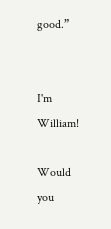good.”


I'm William!

Would you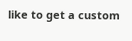like to get a custom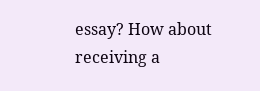essay? How about receiving a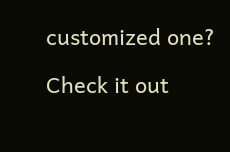customized one?

Check it out